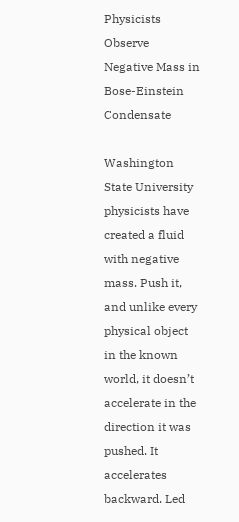Physicists Observe Negative Mass in Bose-Einstein Condensate

Washington State University physicists have created a fluid with negative mass. Push it, and unlike every physical object in the known world, it doesn’t accelerate in the direction it was pushed. It accelerates backward. Led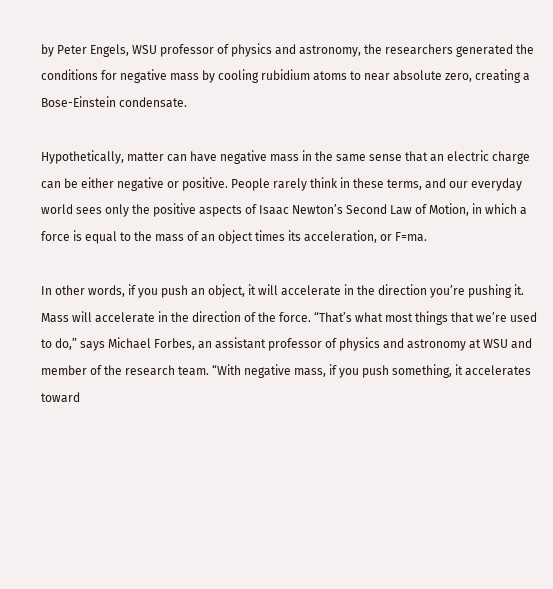by Peter Engels, WSU professor of physics and astronomy, the researchers generated the conditions for negative mass by cooling rubidium atoms to near absolute zero, creating a Bose-Einstein condensate.

Hypothetically, matter can have negative mass in the same sense that an electric charge can be either negative or positive. People rarely think in these terms, and our everyday world sees only the positive aspects of Isaac Newton’s Second Law of Motion, in which a force is equal to the mass of an object times its acceleration, or F=ma.

In other words, if you push an object, it will accelerate in the direction you’re pushing it. Mass will accelerate in the direction of the force. “That’s what most things that we’re used to do,” says Michael Forbes, an assistant professor of physics and astronomy at WSU and member of the research team. “With negative mass, if you push something, it accelerates toward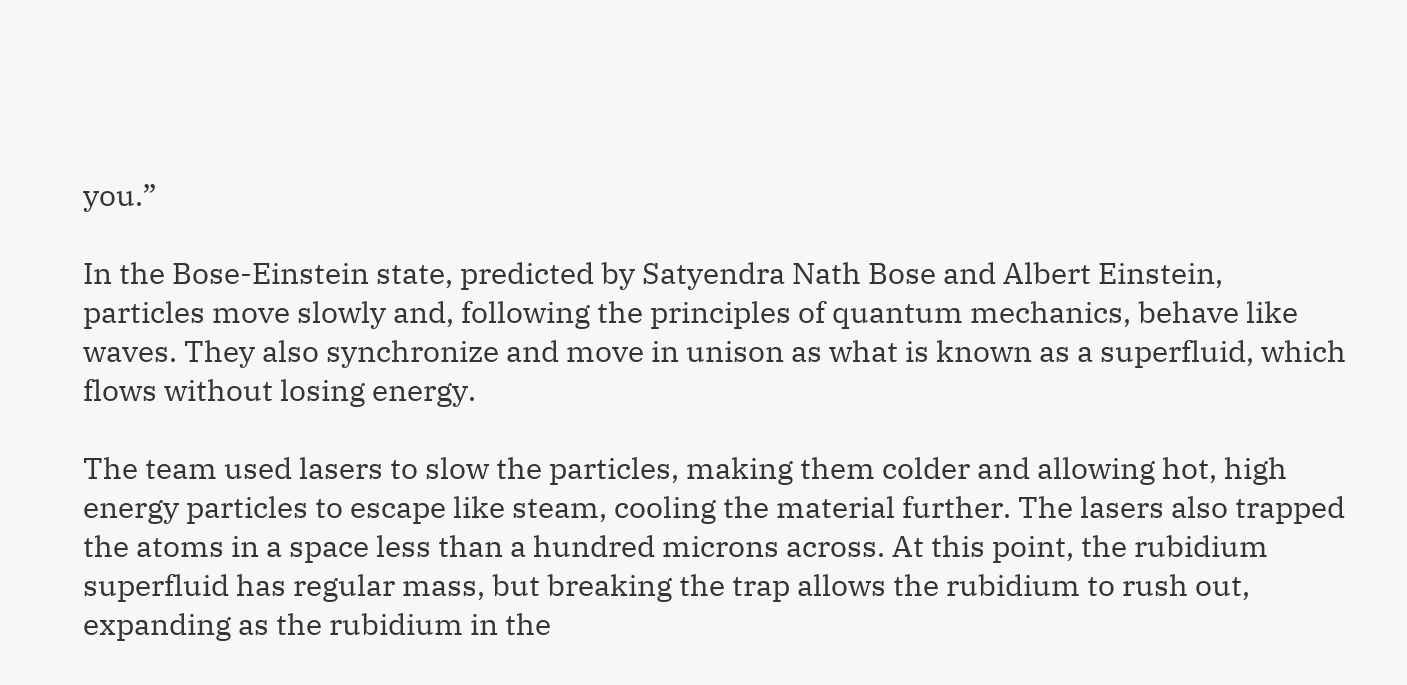you.”

In the Bose-Einstein state, predicted by Satyendra Nath Bose and Albert Einstein, particles move slowly and, following the principles of quantum mechanics, behave like waves. They also synchronize and move in unison as what is known as a superfluid, which flows without losing energy.

The team used lasers to slow the particles, making them colder and allowing hot, high energy particles to escape like steam, cooling the material further. The lasers also trapped the atoms in a space less than a hundred microns across. At this point, the rubidium superfluid has regular mass, but breaking the trap allows the rubidium to rush out, expanding as the rubidium in the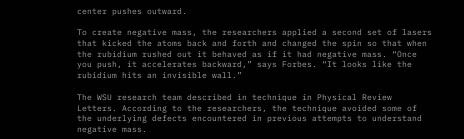center pushes outward.

To create negative mass, the researchers applied a second set of lasers that kicked the atoms back and forth and changed the spin so that when the rubidium rushed out it behaved as if it had negative mass. “Once you push, it accelerates backward,” says Forbes. “It looks like the rubidium hits an invisible wall.”

The WSU research team described in technique in Physical Review Letters. According to the researchers, the technique avoided some of the underlying defects encountered in previous attempts to understand negative mass.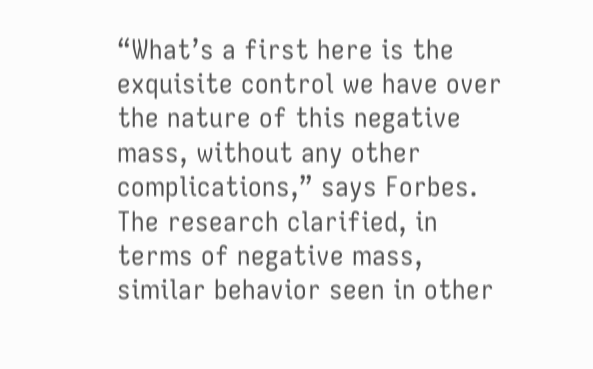“What’s a first here is the exquisite control we have over the nature of this negative mass, without any other complications,” says Forbes. The research clarified, in terms of negative mass, similar behavior seen in other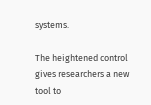systems.

The heightened control gives researchers a new tool to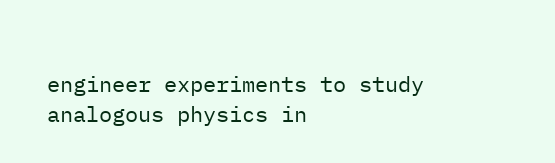engineer experiments to study analogous physics in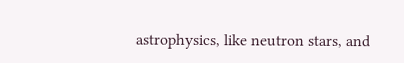astrophysics, like neutron stars, and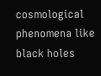cosmological phenomena like black holes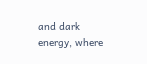and dark energy, where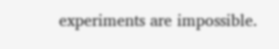experiments are impossible.